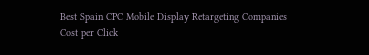Best Spain CPC Mobile Display Retargeting Companies
Cost per Click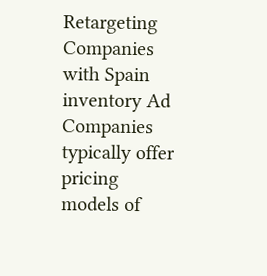Retargeting Companies with Spain inventory Ad Companies typically offer pricing models of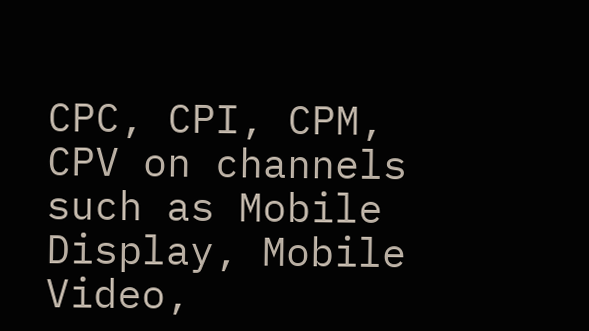CPC, CPI, CPM, CPV on channels such as Mobile Display, Mobile Video,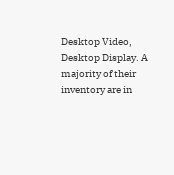Desktop Video, Desktop Display. A majority of their inventory are in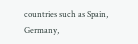countries such as Spain, Germany,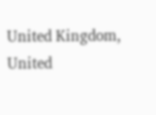United Kingdom, United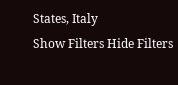States, Italy
Show Filters Hide Filters